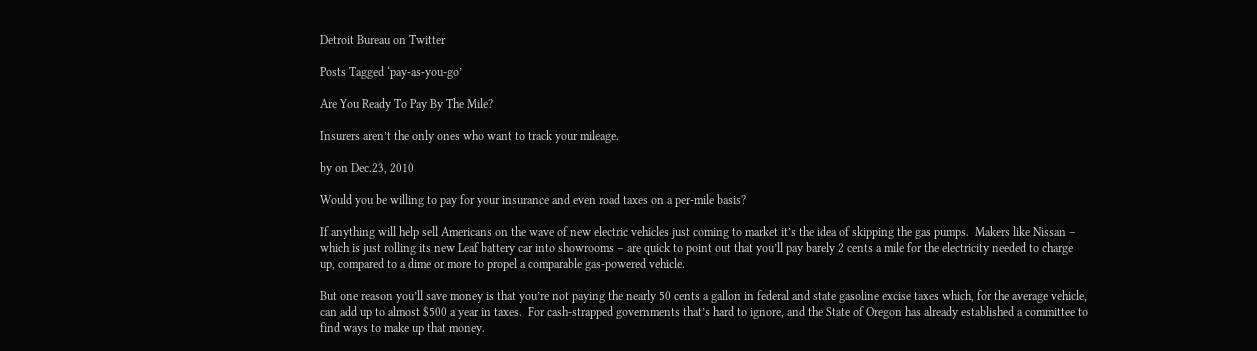Detroit Bureau on Twitter

Posts Tagged ‘pay-as-you-go’

Are You Ready To Pay By The Mile?

Insurers aren’t the only ones who want to track your mileage.

by on Dec.23, 2010

Would you be willing to pay for your insurance and even road taxes on a per-mile basis?

If anything will help sell Americans on the wave of new electric vehicles just coming to market it’s the idea of skipping the gas pumps.  Makers like Nissan – which is just rolling its new Leaf battery car into showrooms – are quick to point out that you’ll pay barely 2 cents a mile for the electricity needed to charge up, compared to a dime or more to propel a comparable gas-powered vehicle.

But one reason you’ll save money is that you’re not paying the nearly 50 cents a gallon in federal and state gasoline excise taxes which, for the average vehicle, can add up to almost $500 a year in taxes.  For cash-strapped governments that’s hard to ignore, and the State of Oregon has already established a committee to find ways to make up that money.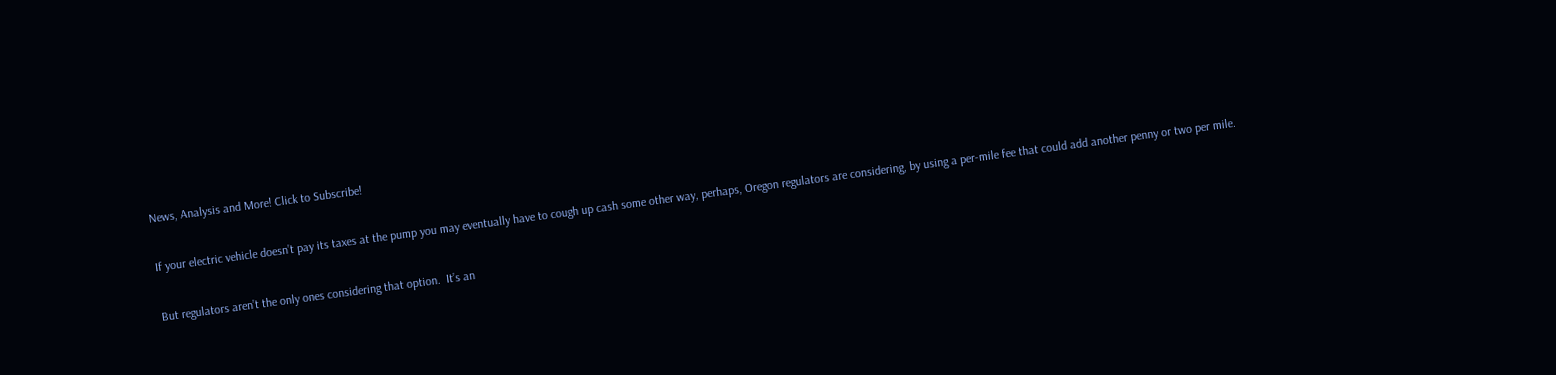News, Analysis and More! Click to Subscribe!

If your electric vehicle doesn’t pay its taxes at the pump you may eventually have to cough up cash some other way, perhaps, Oregon regulators are considering, by using a per-mile fee that could add another penny or two per mile.

But regulators aren’t the only ones considering that option.  It’s an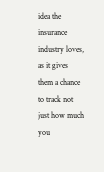idea the insurance industry loves, as it gives them a chance to track not just how much you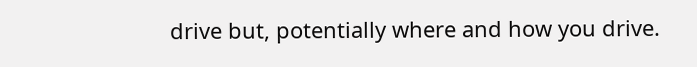drive but, potentially where and how you drive.